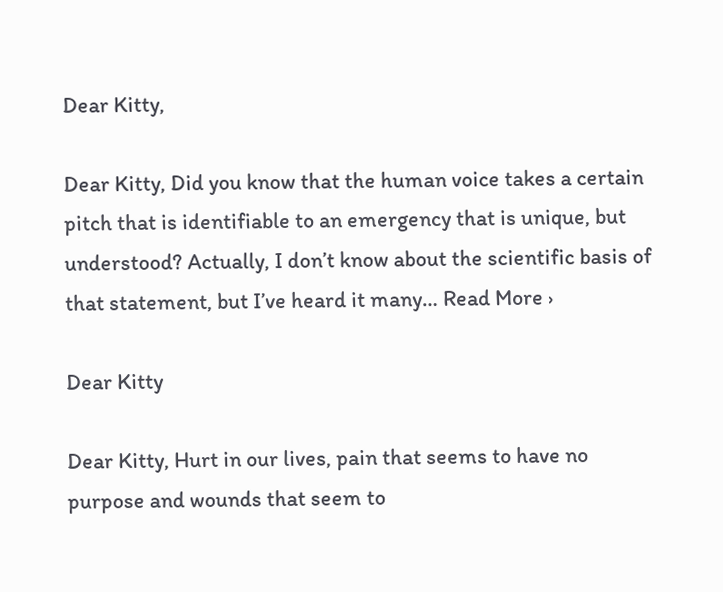Dear Kitty,

Dear Kitty, Did you know that the human voice takes a certain pitch that is identifiable to an emergency that is unique, but understood? Actually, I don’t know about the scientific basis of that statement, but I’ve heard it many… Read More ›

Dear Kitty

Dear Kitty, Hurt in our lives, pain that seems to have no purpose and wounds that seem to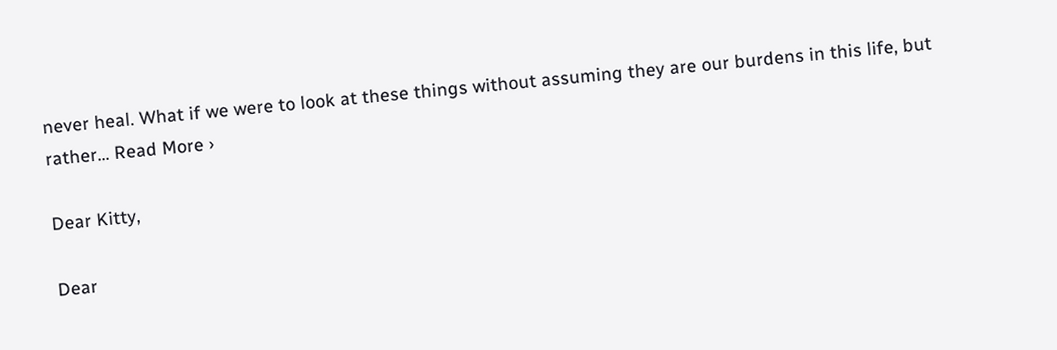never heal. What if we were to look at these things without assuming they are our burdens in this life, but rather… Read More ›

Dear Kitty,

Dear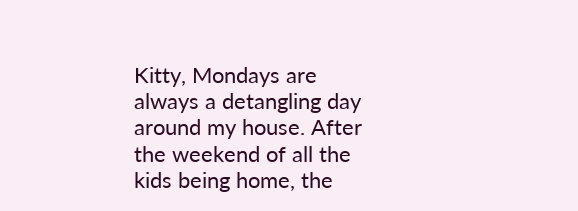Kitty, Mondays are always a detangling day around my house. After the weekend of all the kids being home, the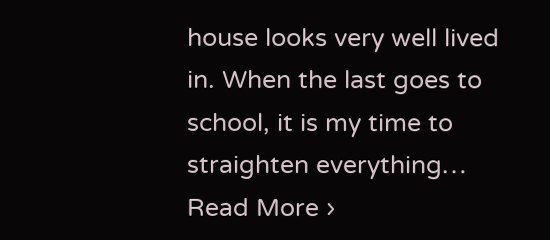house looks very well lived in. When the last goes to school, it is my time to straighten everything… Read More ›